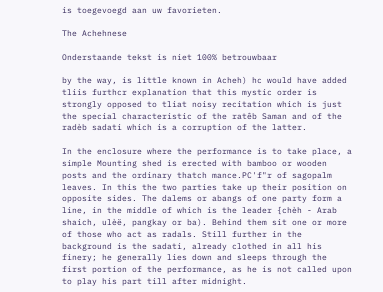is toegevoegd aan uw favorieten.

The Achehnese

Onderstaande tekst is niet 100% betrouwbaar

by the way, is little known in Acheh) hc would have added tliis furthcr explanation that this mystic order is strongly opposed to tliat noisy recitation which is just the special characteristic of the ratêb Saman and of the radèb sadati which is a corruption of the latter.

In the enclosure where the performance is to take place, a simple Mounting shed is erected with bamboo or wooden posts and the ordinary thatch mance.PC'f"r of sagopalm leaves. In this the two parties take up their position on opposite sides. The dalems or abangs of one party form a line, in the middle of which is the leader {chèh - Arab shaich, ulèë, pangkay or ba). Behind them sit one or more of those who act as radals. Still further in the background is the sadati, already clothed in all his finery; he generally lies down and sleeps through the first portion of the performance, as he is not called upon to play his part till after midnight.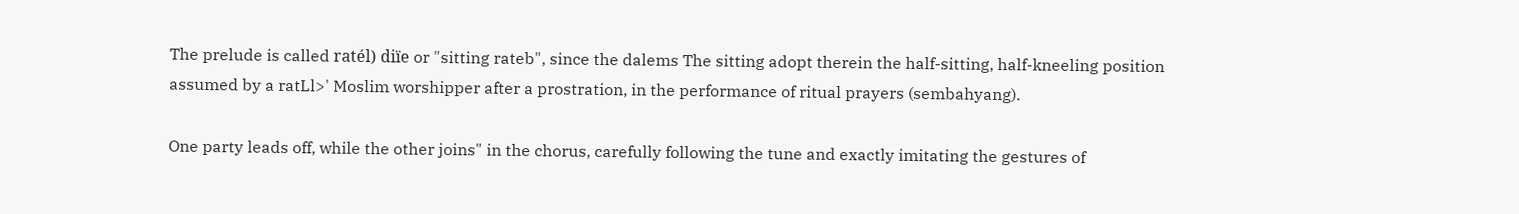The prelude is called ratél) diïe or "sitting rateb", since the dalems The sitting adopt therein the half-sitting, half-kneeling position assumed by a ratLl>' Moslim worshipper after a prostration, in the performance of ritual prayers (sembahyang).

One party leads off, while the other joins" in the chorus, carefully following the tune and exactly imitating the gestures of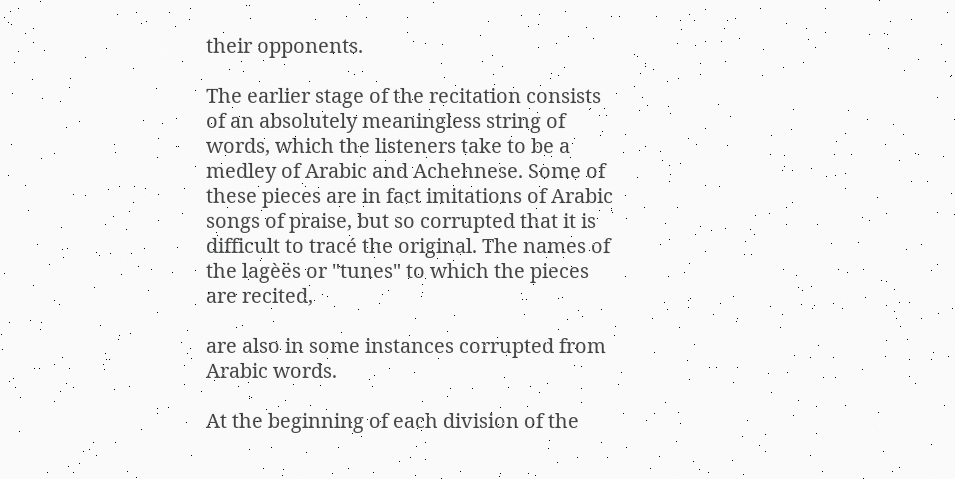their opponents.

The earlier stage of the recitation consists of an absolutely meaningless string of words, which the listeners take to be a medley of Arabic and Achehnese. Some of these pieces are in fact imitations of Arabic songs of praise, but so corrupted that it is difficult to tracé the original. The names of the lagèës or "tunes" to which the pieces are recited,

are also in some instances corrupted from Arabic words.

At the beginning of each division of the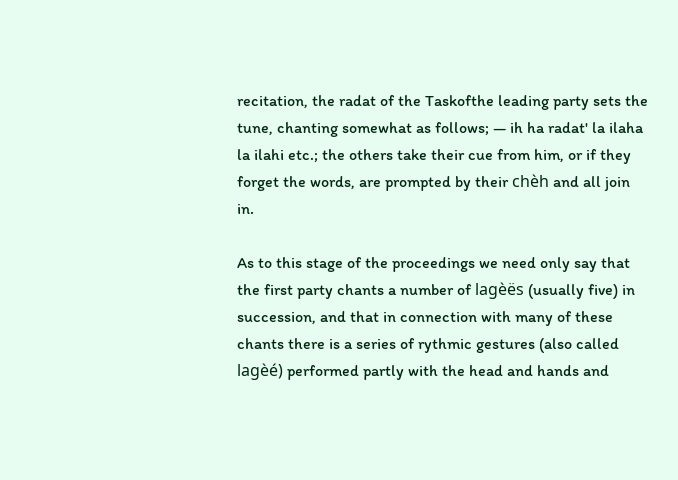recitation, the radat of the Taskofthe leading party sets the tune, chanting somewhat as follows; — ih ha radat' la ilaha la ilahi etc.; the others take their cue from him, or if they forget the words, are prompted by their chèh and all join in.

As to this stage of the proceedings we need only say that the first party chants a number of lagèës (usually five) in succession, and that in connection with many of these chants there is a series of rythmic gestures (also called lagèé) performed partly with the head and hands and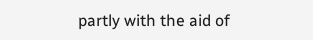partly with the aid of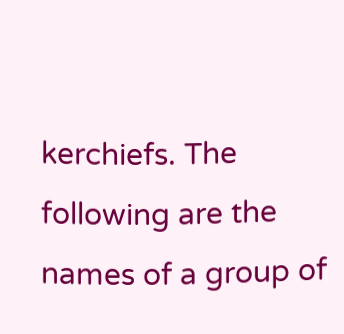kerchiefs. The following are the names of a group of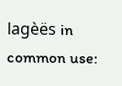lagèës in common use: